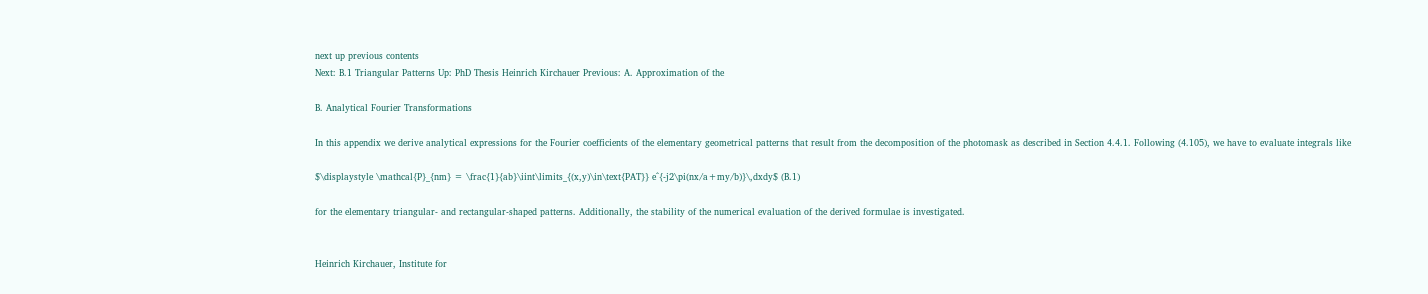next up previous contents
Next: B.1 Triangular Patterns Up: PhD Thesis Heinrich Kirchauer Previous: A. Approximation of the

B. Analytical Fourier Transformations

In this appendix we derive analytical expressions for the Fourier coefficients of the elementary geometrical patterns that result from the decomposition of the photomask as described in Section 4.4.1. Following (4.105), we have to evaluate integrals like

$\displaystyle \mathcal{P}_{nm} = \frac{1}{ab}\iint\limits_{(x,y)\in\text{PAT}} e^{-j2\pi(nx/a+my/b)}\,dxdy$ (B.1)

for the elementary triangular- and rectangular-shaped patterns. Additionally, the stability of the numerical evaluation of the derived formulae is investigated.


Heinrich Kirchauer, Institute for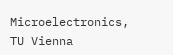Microelectronics, TU Vienna